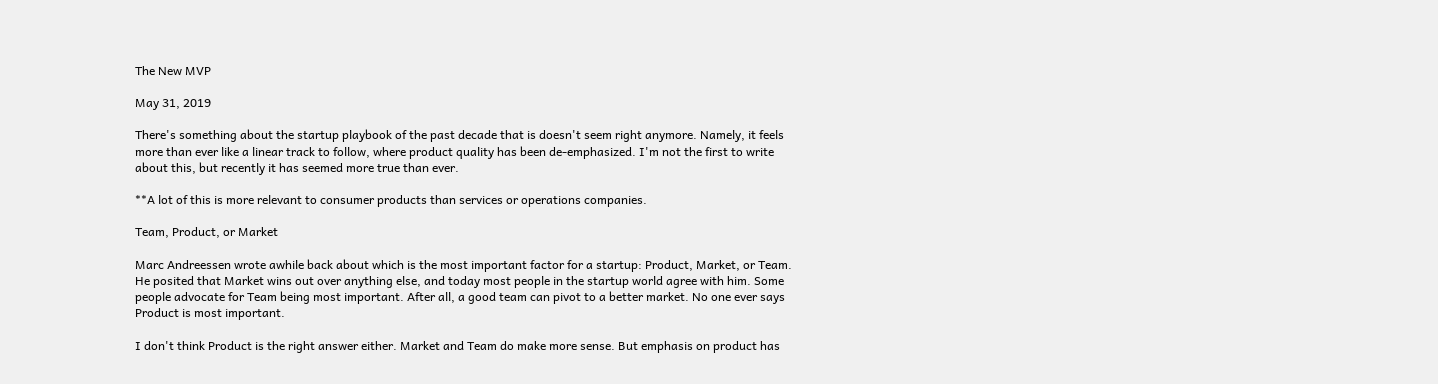The New MVP

May 31, 2019

There's something about the startup playbook of the past decade that is doesn't seem right anymore. Namely, it feels more than ever like a linear track to follow, where product quality has been de-emphasized. I'm not the first to write about this, but recently it has seemed more true than ever.

**A lot of this is more relevant to consumer products than services or operations companies.

Team, Product, or Market

Marc Andreessen wrote awhile back about which is the most important factor for a startup: Product, Market, or Team. He posited that Market wins out over anything else, and today most people in the startup world agree with him. Some people advocate for Team being most important. After all, a good team can pivot to a better market. No one ever says Product is most important.

I don't think Product is the right answer either. Market and Team do make more sense. But emphasis on product has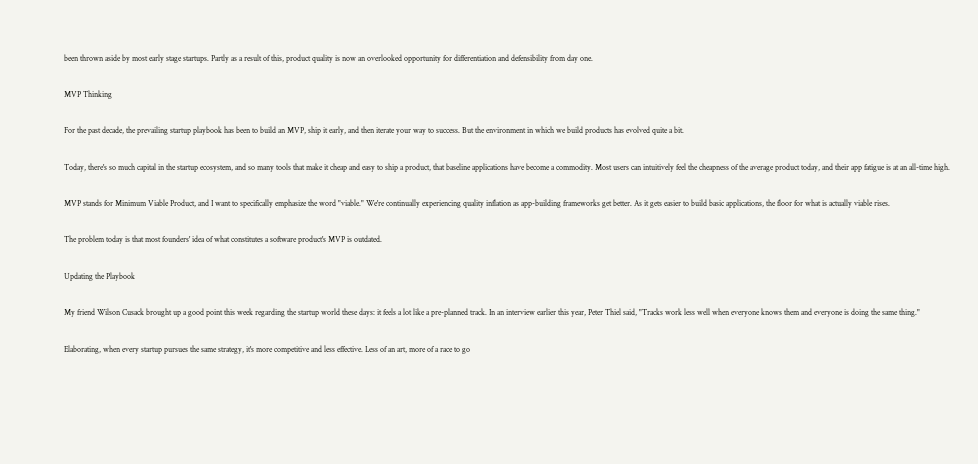been thrown aside by most early stage startups. Partly as a result of this, product quality is now an overlooked opportunity for differentiation and defensibility from day one.

MVP Thinking

For the past decade, the prevailing startup playbook has been to build an MVP, ship it early, and then iterate your way to success. But the environment in which we build products has evolved quite a bit.

Today, there's so much capital in the startup ecosystem, and so many tools that make it cheap and easy to ship a product, that baseline applications have become a commodity. Most users can intuitively feel the cheapness of the average product today, and their app fatigue is at an all-time high.

MVP stands for Minimum Viable Product, and I want to specifically emphasize the word "viable." We're continually experiencing quality inflation as app-building frameworks get better. As it gets easier to build basic applications, the floor for what is actually viable rises.

The problem today is that most founders' idea of what constitutes a software product's MVP is outdated.

Updating the Playbook

My friend Wilson Cusack brought up a good point this week regarding the startup world these days: it feels a lot like a pre-planned track. In an interview earlier this year, Peter Thiel said, "Tracks work less well when everyone knows them and everyone is doing the same thing."

Elaborating, when every startup pursues the same strategy, it's more competitive and less effective. Less of an art, more of a race to go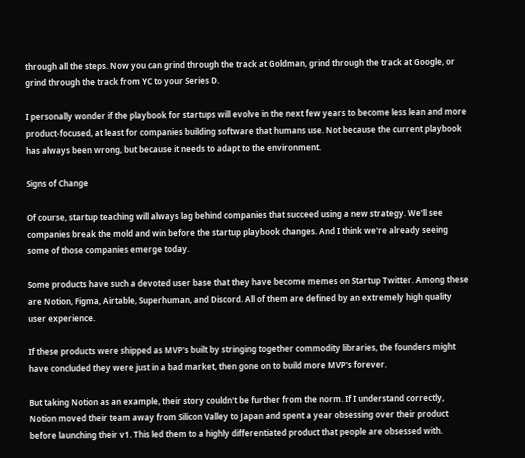through all the steps. Now you can grind through the track at Goldman, grind through the track at Google, or grind through the track from YC to your Series D.

I personally wonder if the playbook for startups will evolve in the next few years to become less lean and more product-focused, at least for companies building software that humans use. Not because the current playbook has always been wrong, but because it needs to adapt to the environment.

Signs of Change

Of course, startup teaching will always lag behind companies that succeed using a new strategy. We'll see companies break the mold and win before the startup playbook changes. And I think we're already seeing some of those companies emerge today.

Some products have such a devoted user base that they have become memes on Startup Twitter. Among these are Notion, Figma, Airtable, Superhuman, and Discord. All of them are defined by an extremely high quality user experience.

If these products were shipped as MVP's built by stringing together commodity libraries, the founders might have concluded they were just in a bad market, then gone on to build more MVP's forever.

But taking Notion as an example, their story couldn't be further from the norm. If I understand correctly, Notion moved their team away from Silicon Valley to Japan and spent a year obsessing over their product before launching their v1. This led them to a highly differentiated product that people are obsessed with.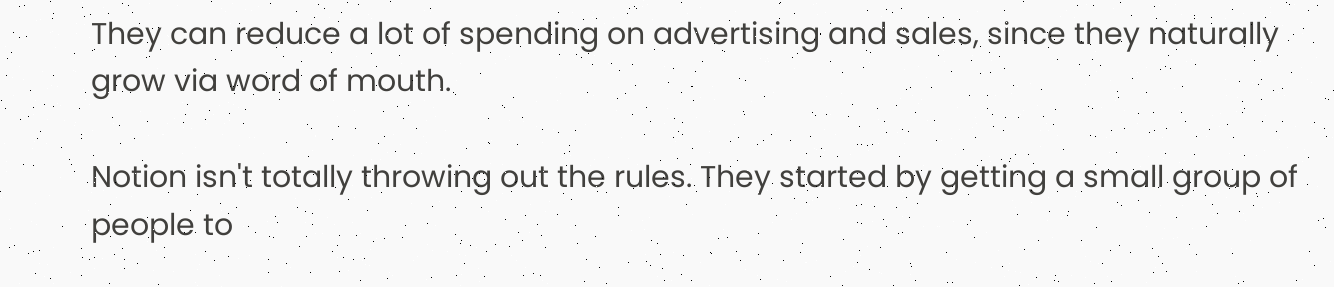They can reduce a lot of spending on advertising and sales, since they naturally grow via word of mouth.

Notion isn't totally throwing out the rules. They started by getting a small group of people to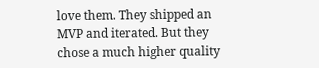love them. They shipped an MVP and iterated. But they chose a much higher quality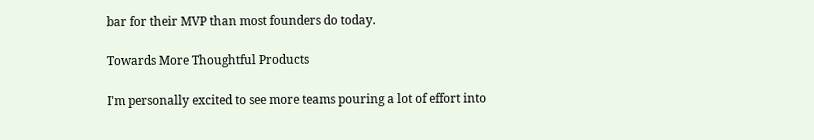bar for their MVP than most founders do today.

Towards More Thoughtful Products

I'm personally excited to see more teams pouring a lot of effort into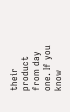their product from day one. If you know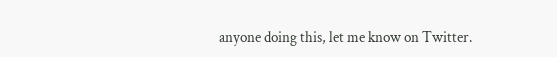anyone doing this, let me know on Twitter.